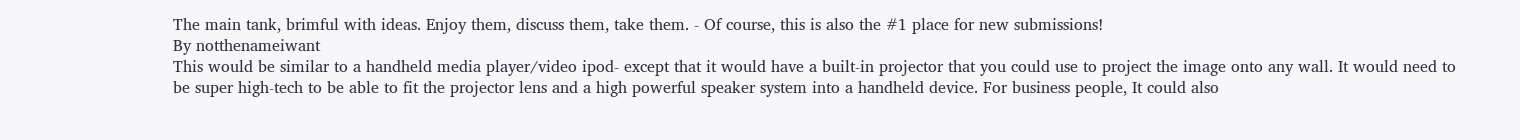The main tank, brimful with ideas. Enjoy them, discuss them, take them. - Of course, this is also the #1 place for new submissions!
By notthenameiwant
This would be similar to a handheld media player/video ipod- except that it would have a built-in projector that you could use to project the image onto any wall. It would need to be super high-tech to be able to fit the projector lens and a high powerful speaker system into a handheld device. For business people, It could also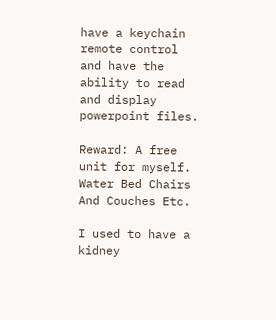have a keychain remote control and have the ability to read and display powerpoint files.

Reward: A free unit for myself.
Water Bed Chairs And Couches Etc.

I used to have a kidney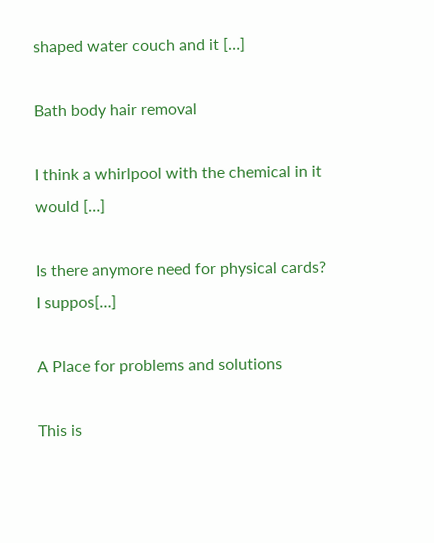shaped water couch and it […]

Bath body hair removal

I think a whirlpool with the chemical in it would […]

Is there anymore need for physical cards? I suppos[…]

A Place for problems and solutions

This is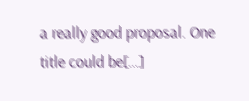a really good proposal. One title could be[…]